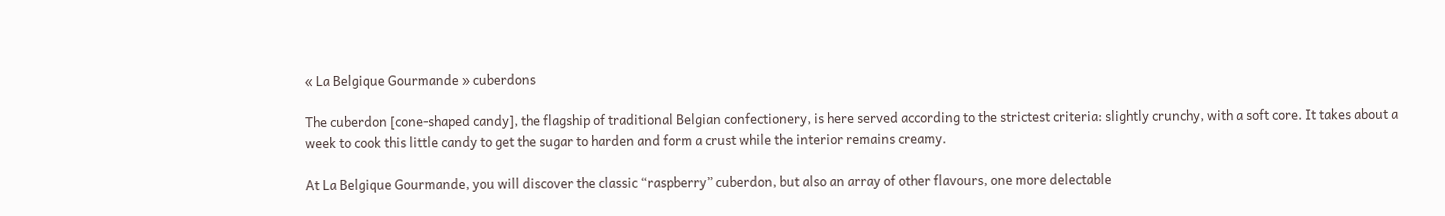« La Belgique Gourmande » cuberdons

The cuberdon [cone-shaped candy], the flagship of traditional Belgian confectionery, is here served according to the strictest criteria: slightly crunchy, with a soft core. It takes about a week to cook this little candy to get the sugar to harden and form a crust while the interior remains creamy.

At La Belgique Gourmande, you will discover the classic “raspberry” cuberdon, but also an array of other flavours, one more delectable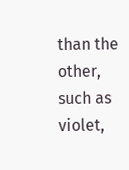than the other, such as violet,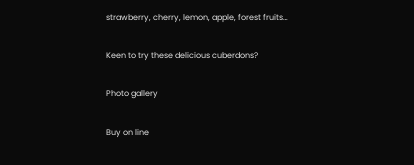strawberry, cherry, lemon, apple, forest fruits…

Keen to try these delicious cuberdons?

Photo gallery

Buy on line